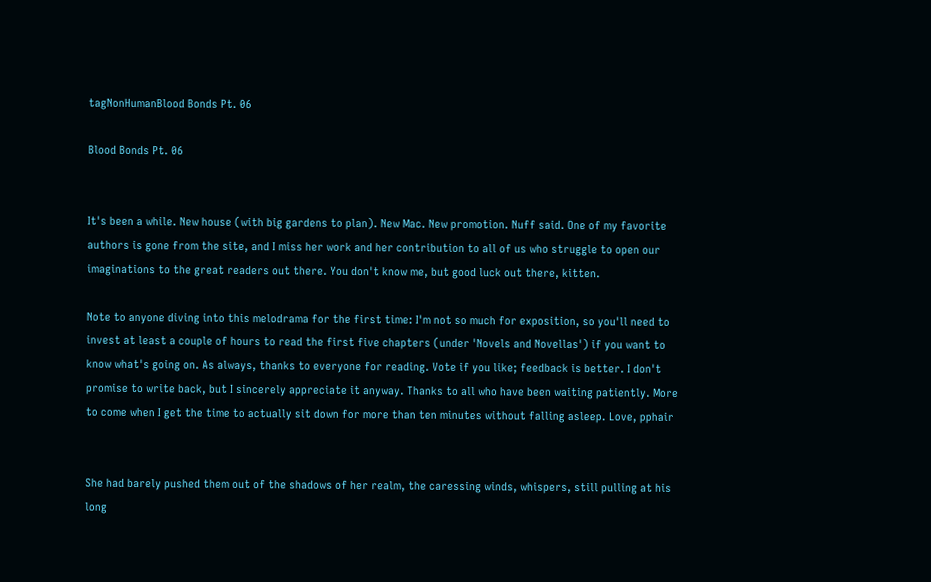tagNonHumanBlood Bonds Pt. 06

Blood Bonds Pt. 06


It's been a while. New house (with big gardens to plan). New Mac. New promotion. Nuff said. One of my favorite authors is gone from the site, and I miss her work and her contribution to all of us who struggle to open our imaginations to the great readers out there. You don't know me, but good luck out there, kitten.

Note to anyone diving into this melodrama for the first time: I'm not so much for exposition, so you'll need to invest at least a couple of hours to read the first five chapters (under 'Novels and Novellas') if you want to know what's going on. As always, thanks to everyone for reading. Vote if you like; feedback is better. I don't promise to write back, but I sincerely appreciate it anyway. Thanks to all who have been waiting patiently. More to come when I get the time to actually sit down for more than ten minutes without falling asleep. Love, pphair


She had barely pushed them out of the shadows of her realm, the caressing winds, whispers, still pulling at his long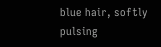blue hair, softly pulsing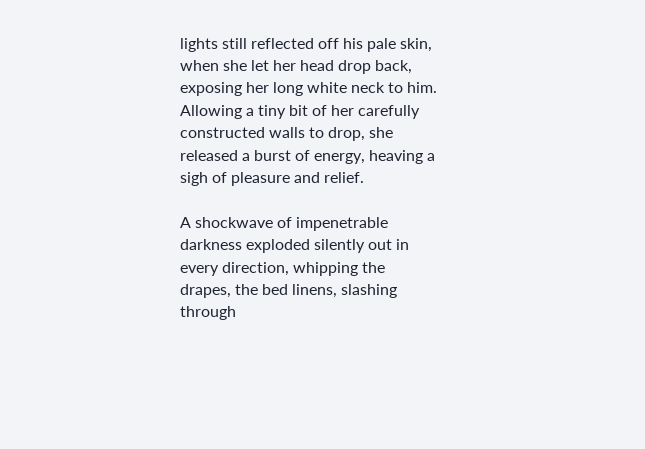lights still reflected off his pale skin, when she let her head drop back, exposing her long white neck to him. Allowing a tiny bit of her carefully constructed walls to drop, she released a burst of energy, heaving a sigh of pleasure and relief.

A shockwave of impenetrable darkness exploded silently out in every direction, whipping the drapes, the bed linens, slashing through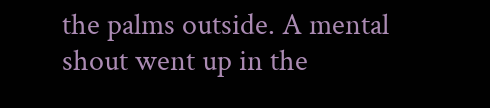the palms outside. A mental shout went up in the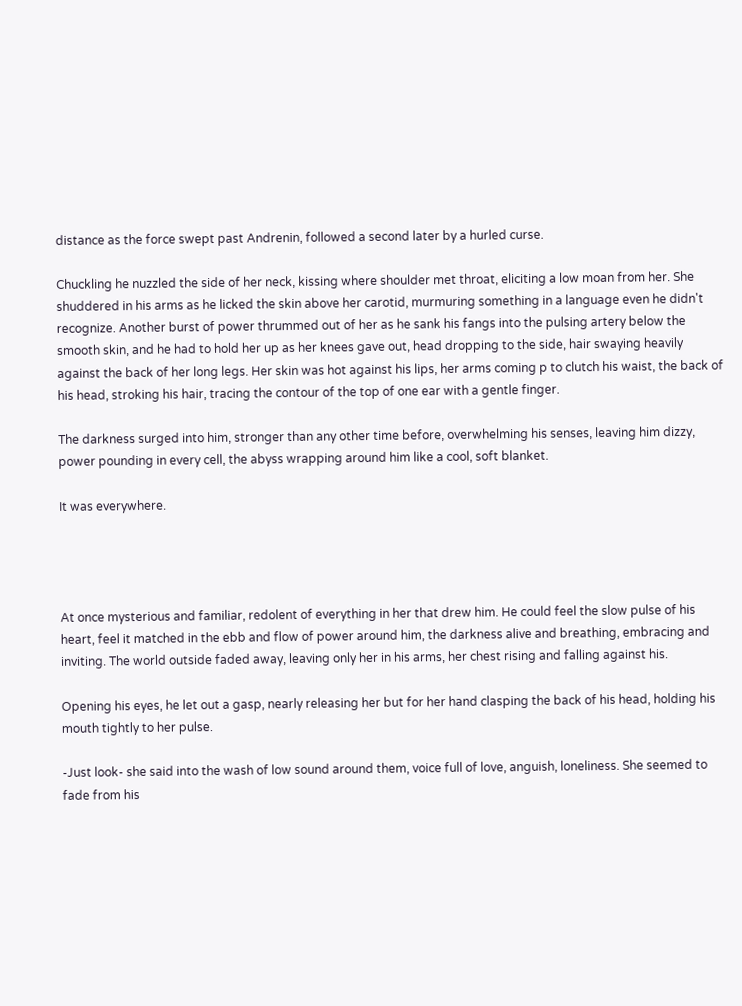distance as the force swept past Andrenin, followed a second later by a hurled curse.

Chuckling he nuzzled the side of her neck, kissing where shoulder met throat, eliciting a low moan from her. She shuddered in his arms as he licked the skin above her carotid, murmuring something in a language even he didn't recognize. Another burst of power thrummed out of her as he sank his fangs into the pulsing artery below the smooth skin, and he had to hold her up as her knees gave out, head dropping to the side, hair swaying heavily against the back of her long legs. Her skin was hot against his lips, her arms coming p to clutch his waist, the back of his head, stroking his hair, tracing the contour of the top of one ear with a gentle finger.

The darkness surged into him, stronger than any other time before, overwhelming his senses, leaving him dizzy, power pounding in every cell, the abyss wrapping around him like a cool, soft blanket.

It was everywhere.




At once mysterious and familiar, redolent of everything in her that drew him. He could feel the slow pulse of his heart, feel it matched in the ebb and flow of power around him, the darkness alive and breathing, embracing and inviting. The world outside faded away, leaving only her in his arms, her chest rising and falling against his.

Opening his eyes, he let out a gasp, nearly releasing her but for her hand clasping the back of his head, holding his mouth tightly to her pulse.

-Just look- she said into the wash of low sound around them, voice full of love, anguish, loneliness. She seemed to fade from his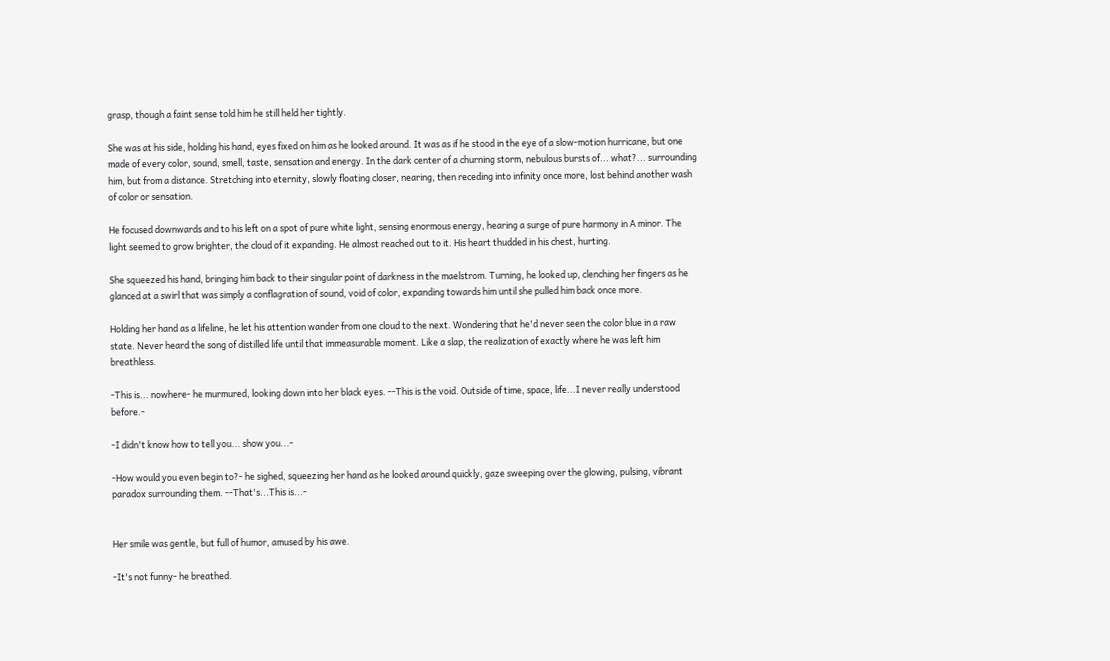grasp, though a faint sense told him he still held her tightly.

She was at his side, holding his hand, eyes fixed on him as he looked around. It was as if he stood in the eye of a slow-motion hurricane, but one made of every color, sound, smell, taste, sensation and energy. In the dark center of a churning storm, nebulous bursts of... what?... surrounding him, but from a distance. Stretching into eternity, slowly floating closer, nearing, then receding into infinity once more, lost behind another wash of color or sensation.

He focused downwards and to his left on a spot of pure white light, sensing enormous energy, hearing a surge of pure harmony in A minor. The light seemed to grow brighter, the cloud of it expanding. He almost reached out to it. His heart thudded in his chest, hurting.

She squeezed his hand, bringing him back to their singular point of darkness in the maelstrom. Turning, he looked up, clenching her fingers as he glanced at a swirl that was simply a conflagration of sound, void of color, expanding towards him until she pulled him back once more.

Holding her hand as a lifeline, he let his attention wander from one cloud to the next. Wondering that he'd never seen the color blue in a raw state. Never heard the song of distilled life until that immeasurable moment. Like a slap, the realization of exactly where he was left him breathless.

-This is... nowhere- he murmured, looking down into her black eyes. --This is the void. Outside of time, space, life...I never really understood before.-

-I didn't know how to tell you... show you...-

-How would you even begin to?- he sighed, squeezing her hand as he looked around quickly, gaze sweeping over the glowing, pulsing, vibrant paradox surrounding them. --That's...This is...-


Her smile was gentle, but full of humor, amused by his awe.

-It's not funny- he breathed.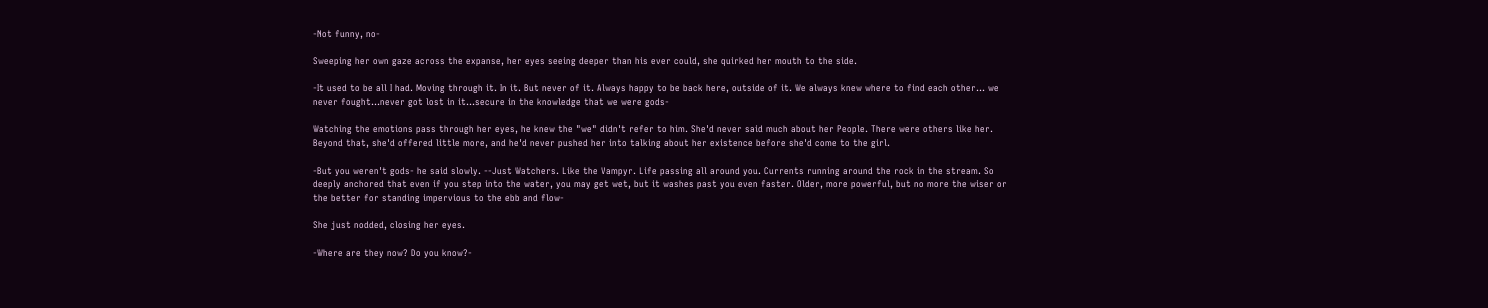-Not funny, no-

Sweeping her own gaze across the expanse, her eyes seeing deeper than his ever could, she quirked her mouth to the side.

-It used to be all I had. Moving through it. In it. But never of it. Always happy to be back here, outside of it. We always knew where to find each other... we never fought...never got lost in it...secure in the knowledge that we were gods-

Watching the emotions pass through her eyes, he knew the "we" didn't refer to him. She'd never said much about her People. There were others like her. Beyond that, she'd offered little more, and he'd never pushed her into talking about her existence before she'd come to the girl.

-But you weren't gods- he said slowly. --Just Watchers. Like the Vampyr. Life passing all around you. Currents running around the rock in the stream. So deeply anchored that even if you step into the water, you may get wet, but it washes past you even faster. Older, more powerful, but no more the wiser or the better for standing impervious to the ebb and flow-

She just nodded, closing her eyes.

-Where are they now? Do you know?-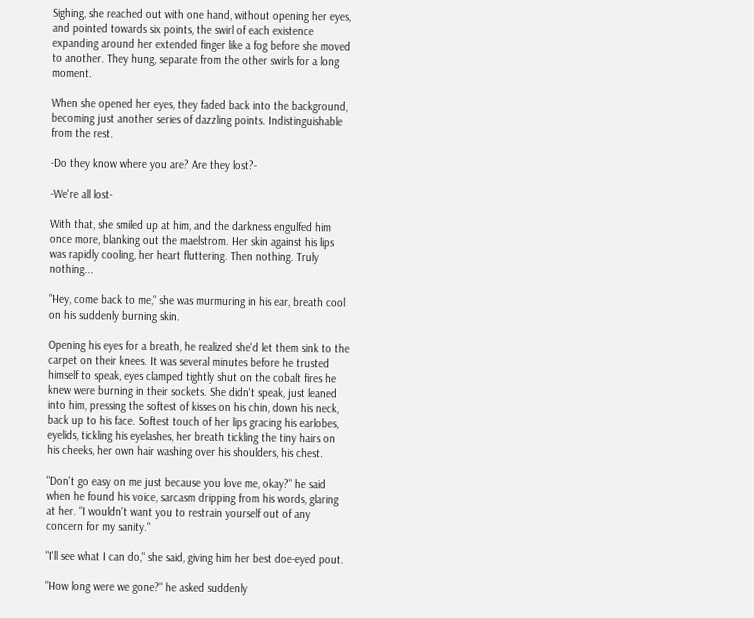Sighing, she reached out with one hand, without opening her eyes, and pointed towards six points, the swirl of each existence expanding around her extended finger like a fog before she moved to another. They hung, separate from the other swirls for a long moment.

When she opened her eyes, they faded back into the background, becoming just another series of dazzling points. Indistinguishable from the rest.

-Do they know where you are? Are they lost?-

-We're all lost-

With that, she smiled up at him, and the darkness engulfed him once more, blanking out the maelstrom. Her skin against his lips was rapidly cooling, her heart fluttering. Then nothing. Truly nothing...

"Hey, come back to me," she was murmuring in his ear, breath cool on his suddenly burning skin.

Opening his eyes for a breath, he realized she'd let them sink to the carpet on their knees. It was several minutes before he trusted himself to speak, eyes clamped tightly shut on the cobalt fires he knew were burning in their sockets. She didn't speak, just leaned into him, pressing the softest of kisses on his chin, down his neck, back up to his face. Softest touch of her lips gracing his earlobes, eyelids, tickling his eyelashes, her breath tickling the tiny hairs on his cheeks, her own hair washing over his shoulders, his chest.

"Don't go easy on me just because you love me, okay?" he said when he found his voice, sarcasm dripping from his words, glaring at her. "I wouldn't want you to restrain yourself out of any concern for my sanity."

"I'll see what I can do," she said, giving him her best doe-eyed pout.

"How long were we gone?" he asked suddenly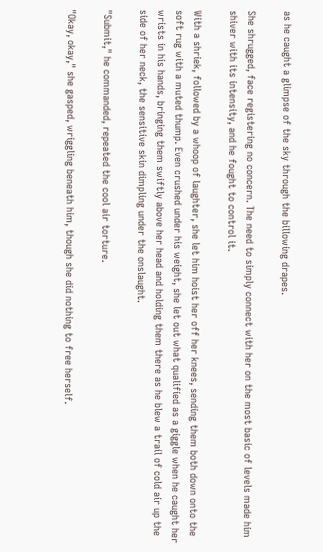as he caught a glimpse of the sky through the billowing drapes.

She shrugged, face registering no concern. The need to simply connect with her on the most basic of levels made him shiver with its intensity, and he fought to control it.

With a shriek, followed by a whoop of laughter, she let him hoist her off her knees, sending them both down onto the soft rug with a muted thump. Even crushed under his weight, she let out what qualified as a giggle when he caught her wrists in his hands, bringing them swiftly above her head and holding them there as he blew a trail of cold air up the side of her neck, the sensitive skin dimpling under the onslaught.

"Submit," he commanded, repeated the cool air torture.

"Okay, okay," she gasped, wriggling beneath him, though she did nothing to free herself.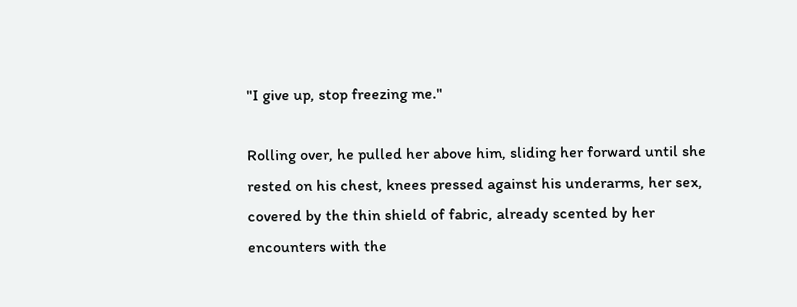"I give up, stop freezing me."

Rolling over, he pulled her above him, sliding her forward until she rested on his chest, knees pressed against his underarms, her sex, covered by the thin shield of fabric, already scented by her encounters with the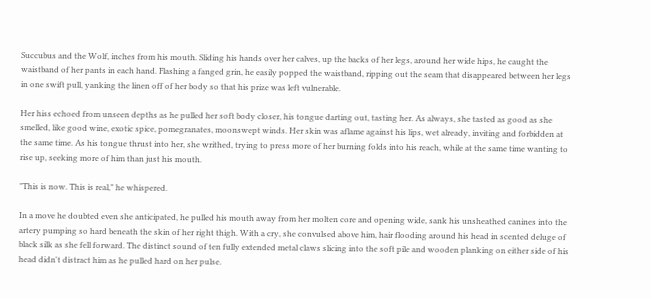Succubus and the Wolf, inches from his mouth. Sliding his hands over her calves, up the backs of her legs, around her wide hips, he caught the waistband of her pants in each hand. Flashing a fanged grin, he easily popped the waistband, ripping out the seam that disappeared between her legs in one swift pull, yanking the linen off of her body so that his prize was left vulnerable.

Her hiss echoed from unseen depths as he pulled her soft body closer, his tongue darting out, tasting her. As always, she tasted as good as she smelled, like good wine, exotic spice, pomegranates, moonswept winds. Her skin was aflame against his lips, wet already, inviting and forbidden at the same time. As his tongue thrust into her, she writhed, trying to press more of her burning folds into his reach, while at the same time wanting to rise up, seeking more of him than just his mouth.

"This is now. This is real," he whispered.

In a move he doubted even she anticipated, he pulled his mouth away from her molten core and opening wide, sank his unsheathed canines into the artery pumping so hard beneath the skin of her right thigh. With a cry, she convulsed above him, hair flooding around his head in scented deluge of black silk as she fell forward. The distinct sound of ten fully extended metal claws slicing into the soft pile and wooden planking on either side of his head didn't distract him as he pulled hard on her pulse.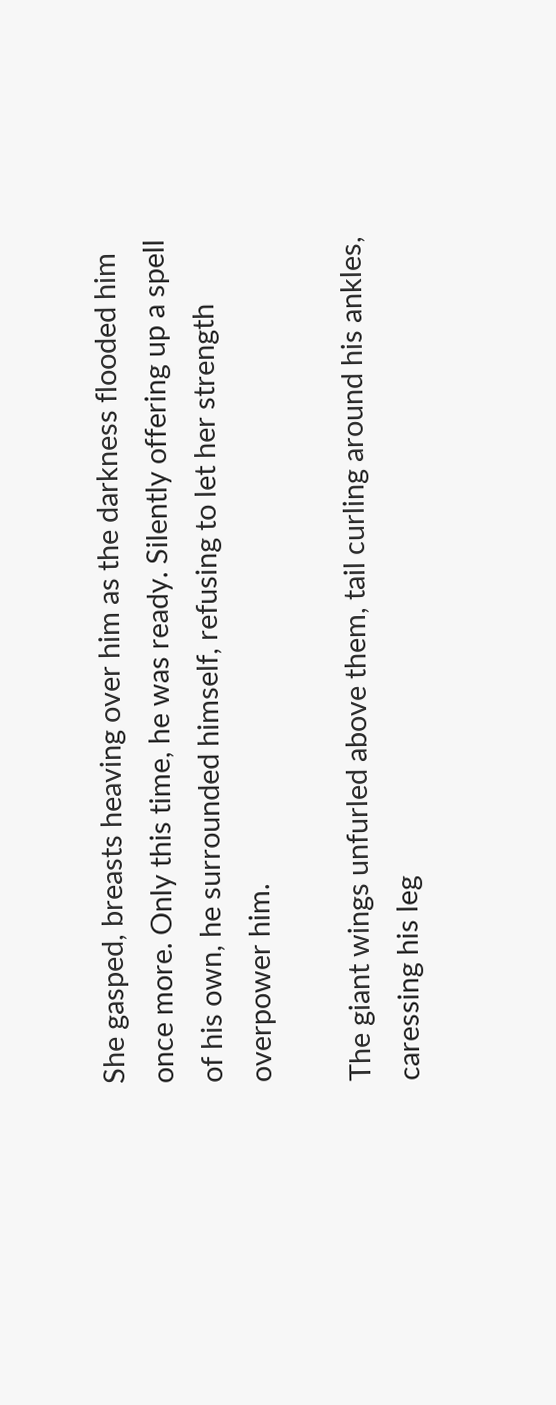She gasped, breasts heaving over him as the darkness flooded him once more. Only this time, he was ready. Silently offering up a spell of his own, he surrounded himself, refusing to let her strength overpower him.

The giant wings unfurled above them, tail curling around his ankles, caressing his leg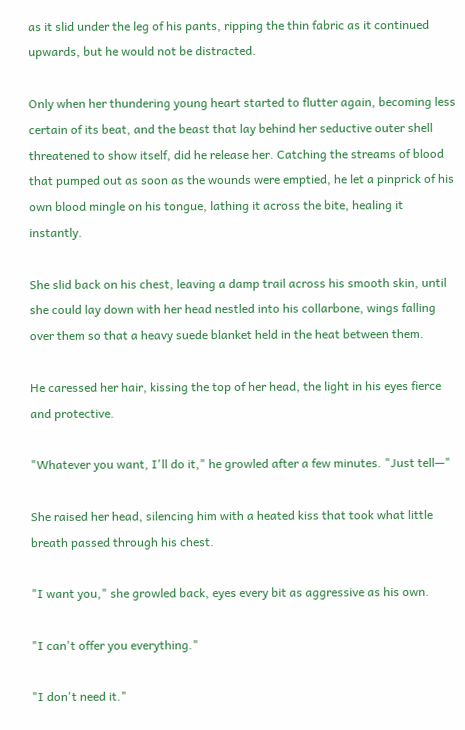as it slid under the leg of his pants, ripping the thin fabric as it continued upwards, but he would not be distracted.

Only when her thundering young heart started to flutter again, becoming less certain of its beat, and the beast that lay behind her seductive outer shell threatened to show itself, did he release her. Catching the streams of blood that pumped out as soon as the wounds were emptied, he let a pinprick of his own blood mingle on his tongue, lathing it across the bite, healing it instantly.

She slid back on his chest, leaving a damp trail across his smooth skin, until she could lay down with her head nestled into his collarbone, wings falling over them so that a heavy suede blanket held in the heat between them.

He caressed her hair, kissing the top of her head, the light in his eyes fierce and protective.

"Whatever you want, I'll do it," he growled after a few minutes. "Just tell—"

She raised her head, silencing him with a heated kiss that took what little breath passed through his chest.

"I want you," she growled back, eyes every bit as aggressive as his own.

"I can't offer you everything."

"I don't need it."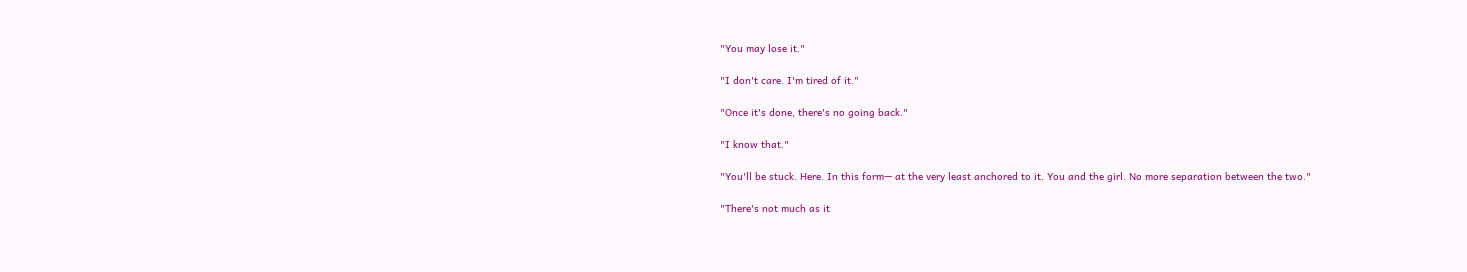"You may lose it."

"I don't care. I'm tired of it."

"Once it's done, there's no going back."

"I know that."

"You'll be stuck. Here. In this form— at the very least anchored to it. You and the girl. No more separation between the two."

"There's not much as it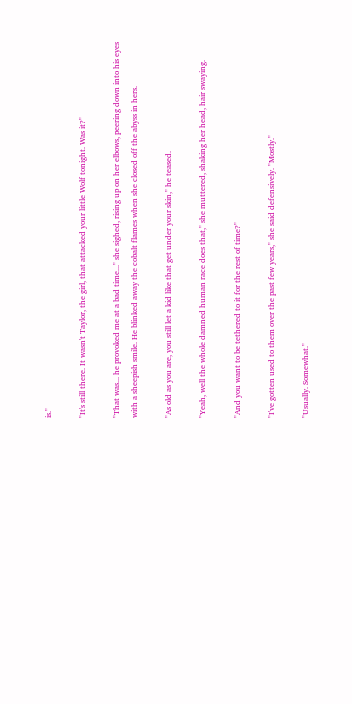is."

"It's still there. It wasn't Taylor, the girl, that attacked your little Wolf tonight. Was it?"

"That was... he provoked me at a bad time..." she sighed, rising up on her elbows, peering down into his eyes with a sheepish smile. He blinked away the cobalt flames when she closed off the abyss in hers.

"As old as you are, you still let a kid like that get under your skin," he teased.

"Yeah, well the whole damned human race does that," she muttered, shaking her head, hair swaying.

"And you want to be tethered to it for the rest of time?"

"I've gotten used to them over the past few years," she said defensively. "Mostly."

"Usually. Somewhat."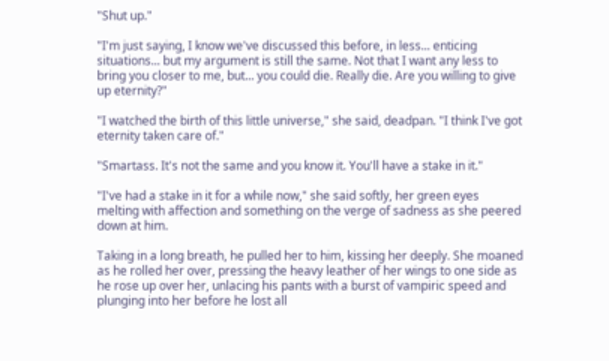"Shut up."

"I'm just saying, I know we've discussed this before, in less... enticing situations... but my argument is still the same. Not that I want any less to bring you closer to me, but... you could die. Really die. Are you willing to give up eternity?"

"I watched the birth of this little universe," she said, deadpan. "I think I've got eternity taken care of."

"Smartass. It's not the same and you know it. You'll have a stake in it."

"I've had a stake in it for a while now," she said softly, her green eyes melting with affection and something on the verge of sadness as she peered down at him.

Taking in a long breath, he pulled her to him, kissing her deeply. She moaned as he rolled her over, pressing the heavy leather of her wings to one side as he rose up over her, unlacing his pants with a burst of vampiric speed and plunging into her before he lost all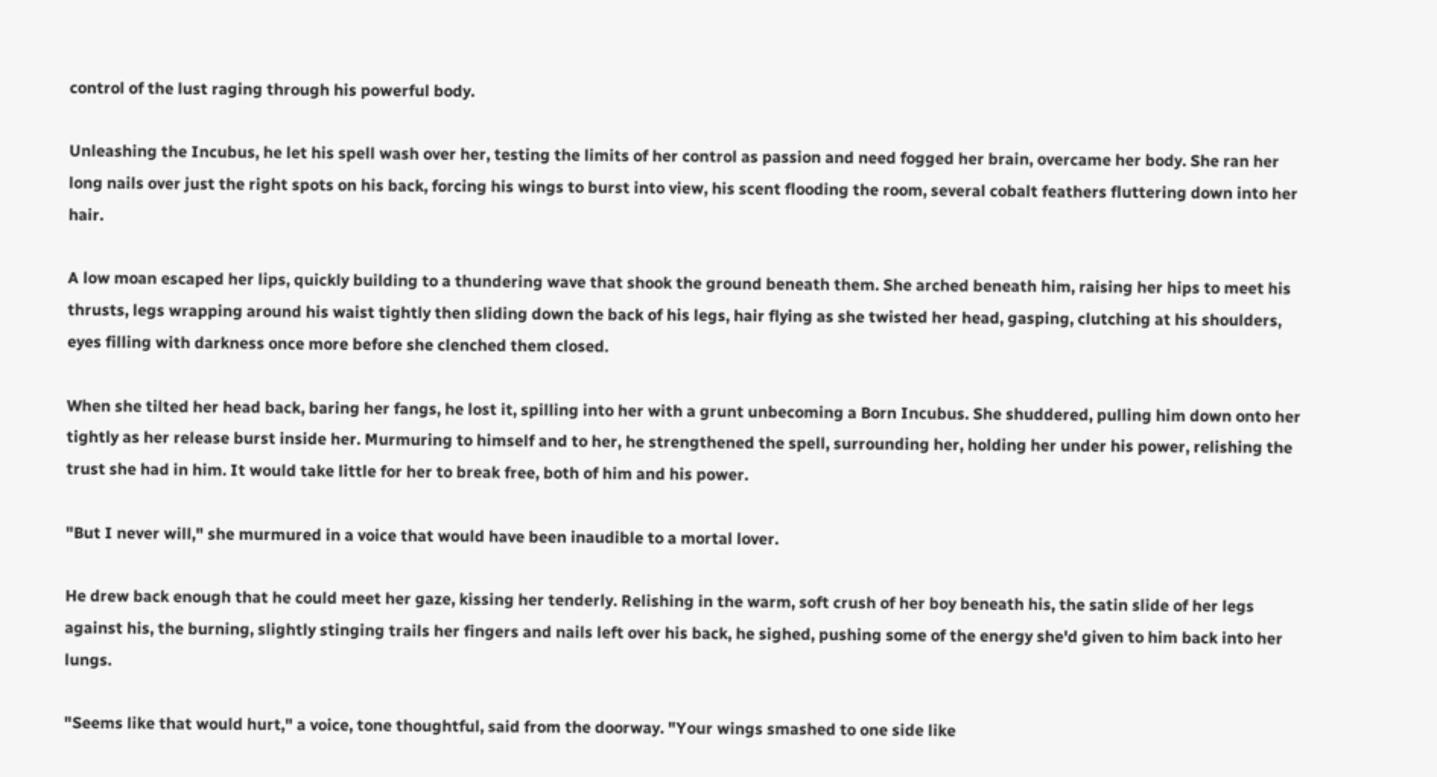control of the lust raging through his powerful body.

Unleashing the Incubus, he let his spell wash over her, testing the limits of her control as passion and need fogged her brain, overcame her body. She ran her long nails over just the right spots on his back, forcing his wings to burst into view, his scent flooding the room, several cobalt feathers fluttering down into her hair.

A low moan escaped her lips, quickly building to a thundering wave that shook the ground beneath them. She arched beneath him, raising her hips to meet his thrusts, legs wrapping around his waist tightly then sliding down the back of his legs, hair flying as she twisted her head, gasping, clutching at his shoulders, eyes filling with darkness once more before she clenched them closed.

When she tilted her head back, baring her fangs, he lost it, spilling into her with a grunt unbecoming a Born Incubus. She shuddered, pulling him down onto her tightly as her release burst inside her. Murmuring to himself and to her, he strengthened the spell, surrounding her, holding her under his power, relishing the trust she had in him. It would take little for her to break free, both of him and his power.

"But I never will," she murmured in a voice that would have been inaudible to a mortal lover.

He drew back enough that he could meet her gaze, kissing her tenderly. Relishing in the warm, soft crush of her boy beneath his, the satin slide of her legs against his, the burning, slightly stinging trails her fingers and nails left over his back, he sighed, pushing some of the energy she'd given to him back into her lungs.

"Seems like that would hurt," a voice, tone thoughtful, said from the doorway. "Your wings smashed to one side like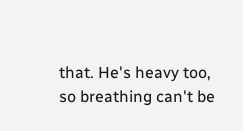that. He's heavy too, so breathing can't be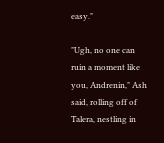easy."

"Ugh, no one can ruin a moment like you, Andrenin," Ash said, rolling off of Talera, nestling in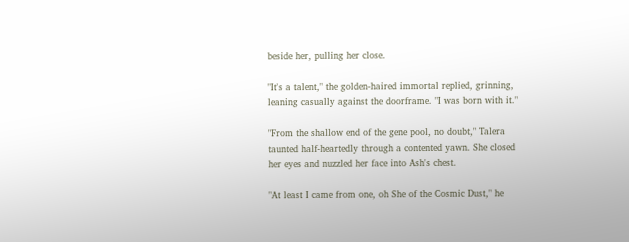beside her, pulling her close.

"It's a talent," the golden-haired immortal replied, grinning, leaning casually against the doorframe. "I was born with it."

"From the shallow end of the gene pool, no doubt," Talera taunted half-heartedly through a contented yawn. She closed her eyes and nuzzled her face into Ash's chest.

"At least I came from one, oh She of the Cosmic Dust," he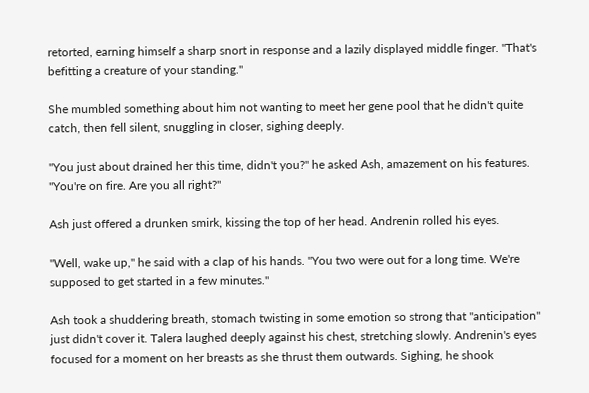retorted, earning himself a sharp snort in response and a lazily displayed middle finger. "That's befitting a creature of your standing."

She mumbled something about him not wanting to meet her gene pool that he didn't quite catch, then fell silent, snuggling in closer, sighing deeply.

"You just about drained her this time, didn't you?" he asked Ash, amazement on his features. "You're on fire. Are you all right?"

Ash just offered a drunken smirk, kissing the top of her head. Andrenin rolled his eyes.

"Well, wake up," he said with a clap of his hands. "You two were out for a long time. We're supposed to get started in a few minutes."

Ash took a shuddering breath, stomach twisting in some emotion so strong that "anticipation" just didn't cover it. Talera laughed deeply against his chest, stretching slowly. Andrenin's eyes focused for a moment on her breasts as she thrust them outwards. Sighing, he shook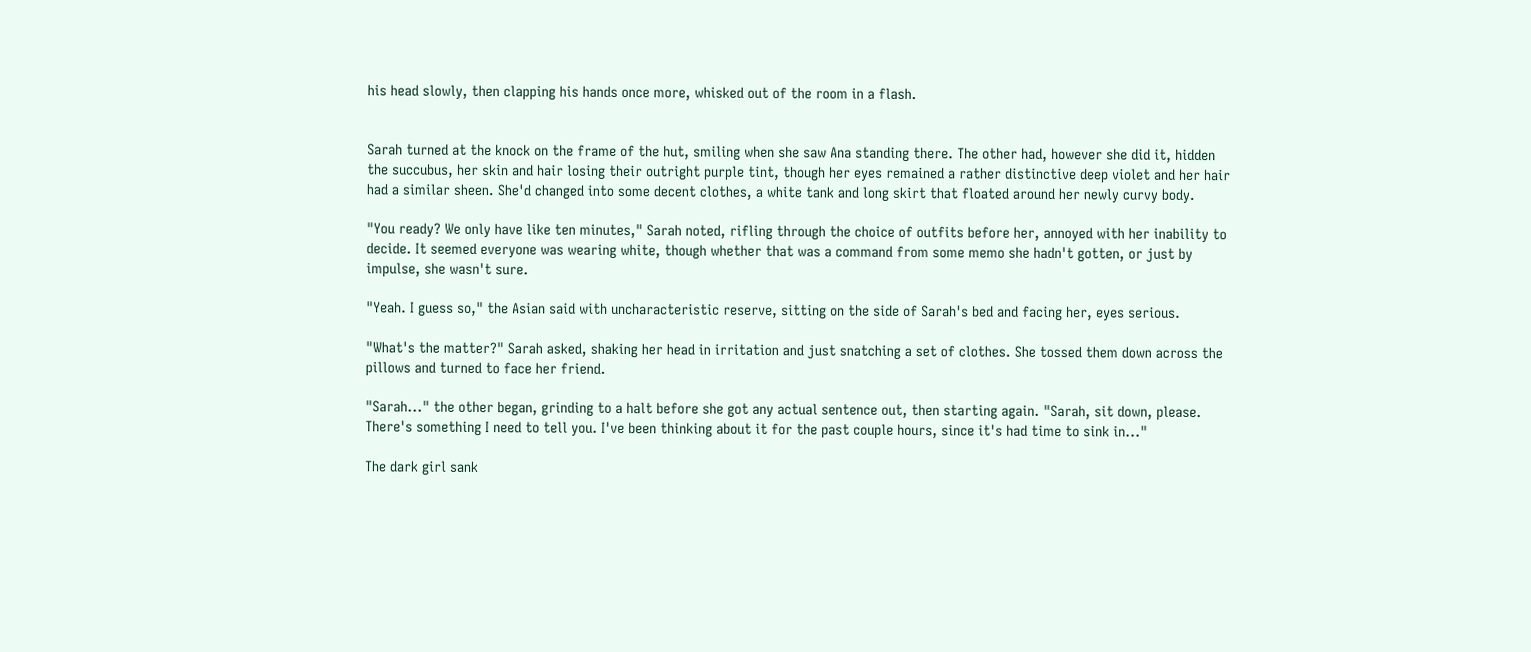his head slowly, then clapping his hands once more, whisked out of the room in a flash.


Sarah turned at the knock on the frame of the hut, smiling when she saw Ana standing there. The other had, however she did it, hidden the succubus, her skin and hair losing their outright purple tint, though her eyes remained a rather distinctive deep violet and her hair had a similar sheen. She'd changed into some decent clothes, a white tank and long skirt that floated around her newly curvy body.

"You ready? We only have like ten minutes," Sarah noted, rifling through the choice of outfits before her, annoyed with her inability to decide. It seemed everyone was wearing white, though whether that was a command from some memo she hadn't gotten, or just by impulse, she wasn't sure.

"Yeah. I guess so," the Asian said with uncharacteristic reserve, sitting on the side of Sarah's bed and facing her, eyes serious.

"What's the matter?" Sarah asked, shaking her head in irritation and just snatching a set of clothes. She tossed them down across the pillows and turned to face her friend.

"Sarah..." the other began, grinding to a halt before she got any actual sentence out, then starting again. "Sarah, sit down, please. There's something I need to tell you. I've been thinking about it for the past couple hours, since it's had time to sink in..."

The dark girl sank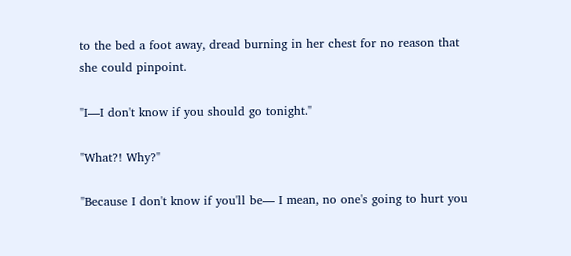to the bed a foot away, dread burning in her chest for no reason that she could pinpoint.

"I—I don't know if you should go tonight."

"What?! Why?"

"Because I don't know if you'll be— I mean, no one's going to hurt you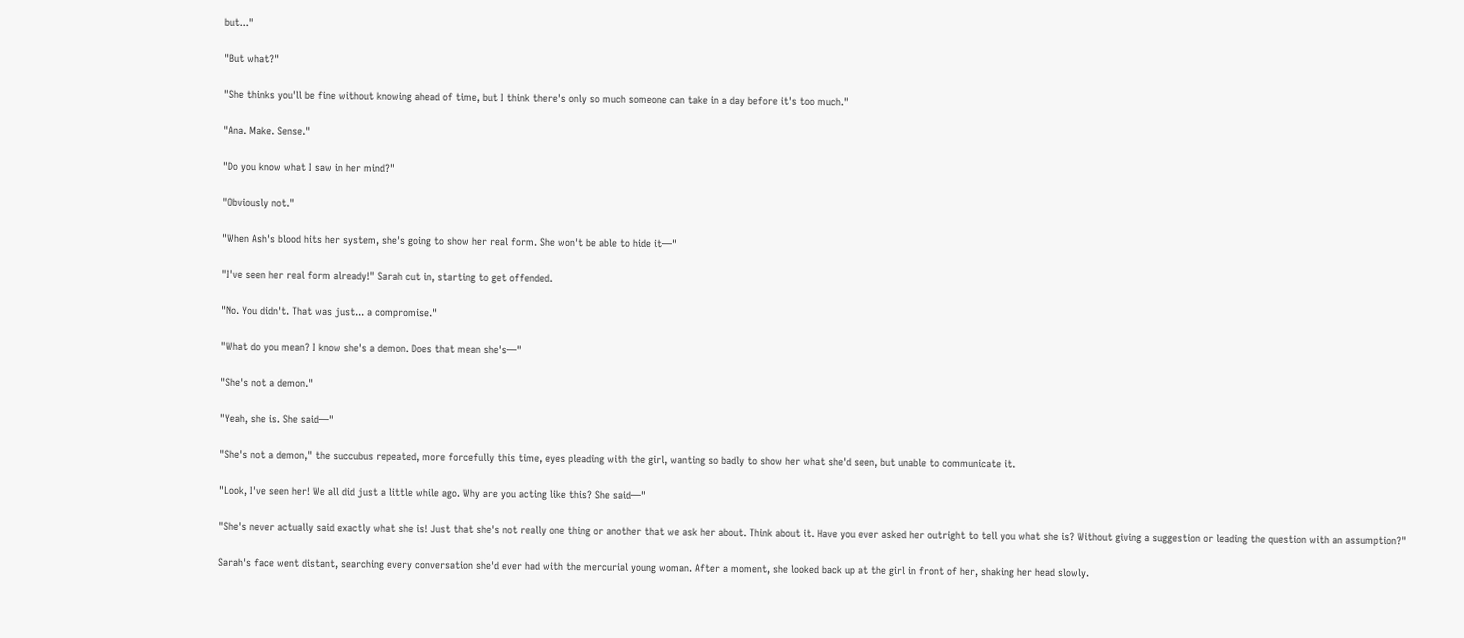but..."

"But what?"

"She thinks you'll be fine without knowing ahead of time, but I think there's only so much someone can take in a day before it's too much."

"Ana. Make. Sense."

"Do you know what I saw in her mind?"

"Obviously not."

"When Ash's blood hits her system, she's going to show her real form. She won't be able to hide it—"

"I've seen her real form already!" Sarah cut in, starting to get offended.

"No. You didn't. That was just... a compromise."

"What do you mean? I know she's a demon. Does that mean she's—"

"She's not a demon."

"Yeah, she is. She said—"

"She's not a demon," the succubus repeated, more forcefully this time, eyes pleading with the girl, wanting so badly to show her what she'd seen, but unable to communicate it.

"Look, I've seen her! We all did just a little while ago. Why are you acting like this? She said—"

"She's never actually said exactly what she is! Just that she's not really one thing or another that we ask her about. Think about it. Have you ever asked her outright to tell you what she is? Without giving a suggestion or leading the question with an assumption?"

Sarah's face went distant, searching every conversation she'd ever had with the mercurial young woman. After a moment, she looked back up at the girl in front of her, shaking her head slowly.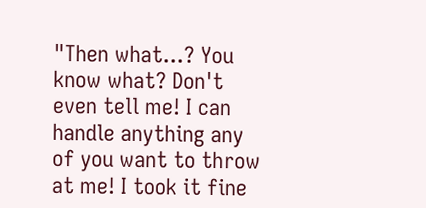"Then what...? You know what? Don't even tell me! I can handle anything any of you want to throw at me! I took it fine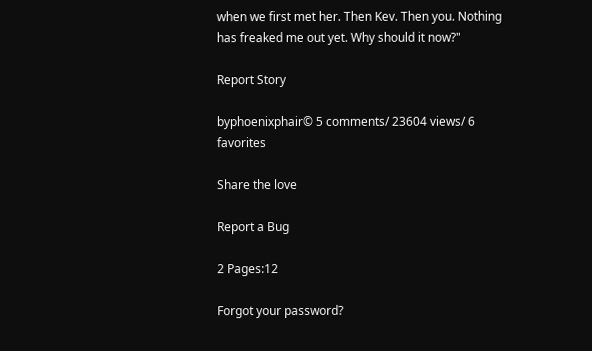when we first met her. Then Kev. Then you. Nothing has freaked me out yet. Why should it now?"

Report Story

byphoenixphair© 5 comments/ 23604 views/ 6 favorites

Share the love

Report a Bug

2 Pages:12

Forgot your password?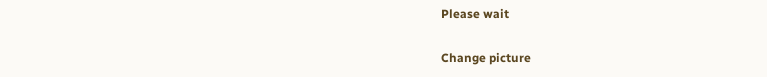Please wait

Change picture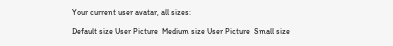Your current user avatar, all sizes:

Default size User Picture  Medium size User Picture  Small size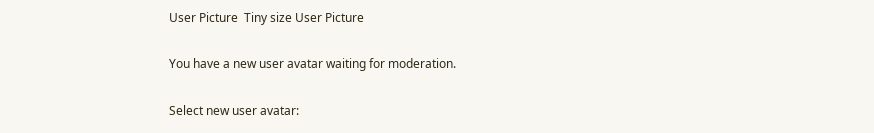User Picture  Tiny size User Picture

You have a new user avatar waiting for moderation.

Select new user avatar: